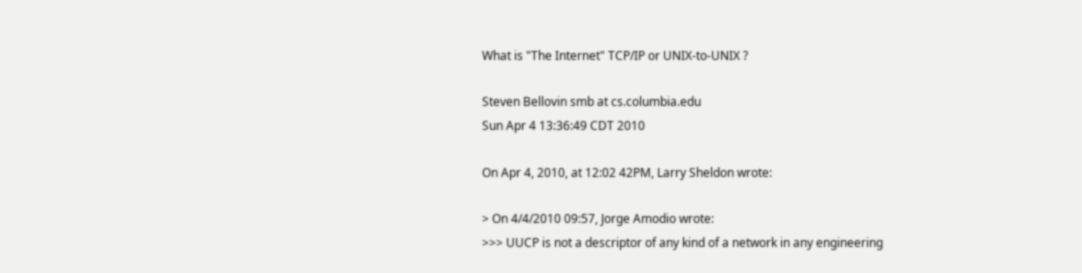What is "The Internet" TCP/IP or UNIX-to-UNIX ?

Steven Bellovin smb at cs.columbia.edu
Sun Apr 4 13:36:49 CDT 2010

On Apr 4, 2010, at 12:02 42PM, Larry Sheldon wrote:

> On 4/4/2010 09:57, Jorge Amodio wrote:
>>> UUCP is not a descriptor of any kind of a network in any engineering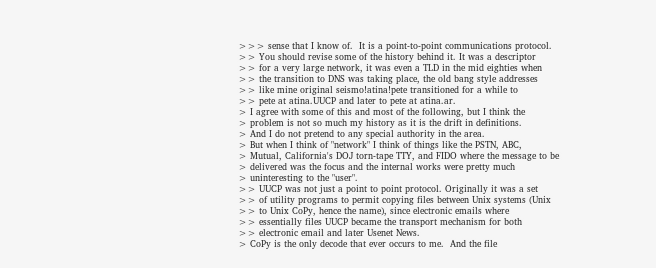>>> sense that I know of.  It is a point-to-point communications protocol.
>> You should revise some of the history behind it. It was a descriptor
>> for a very large network, it was even a TLD in the mid eighties when
>> the transition to DNS was taking place, the old bang style addresses
>> like mine original seismo!atina!pete transitioned for a while to
>> pete at atina.UUCP and later to pete at atina.ar.
> I agree with some of this and most of the following, but I think the
> problem is not so much my history as it is the drift in definitions.
> And I do not pretend to any special authority in the area.
> But when I think of "network" I think of things like the PSTN, ABC,
> Mutual, California's DOJ torn-tape TTY, and FIDO where the message to be
> delivered was the focus and the internal works were pretty much
> uninteresting to the "user".
>> UUCP was not just a point to point protocol. Originally it was a set
>> of utility programs to permit copying files between Unix systems (Unix
>> to Unix CoPy, hence the name), since electronic emails where
>> essentially files UUCP became the transport mechanism for both
>> electronic email and later Usenet News.
> CoPy is the only decode that ever occurs to me.  And the file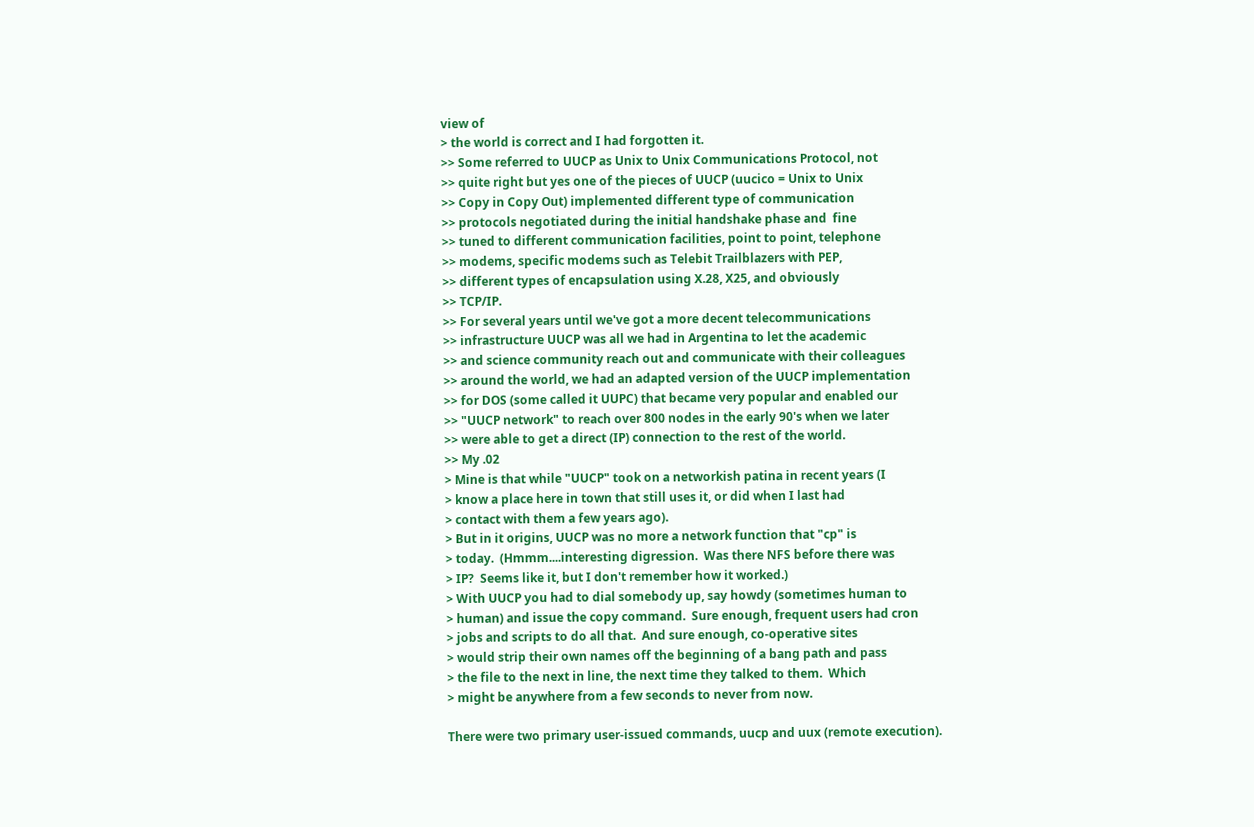view of
> the world is correct and I had forgotten it.
>> Some referred to UUCP as Unix to Unix Communications Protocol, not
>> quite right but yes one of the pieces of UUCP (uucico = Unix to Unix
>> Copy in Copy Out) implemented different type of communication
>> protocols negotiated during the initial handshake phase and  fine
>> tuned to different communication facilities, point to point, telephone
>> modems, specific modems such as Telebit Trailblazers with PEP,
>> different types of encapsulation using X.28, X25, and obviously
>> TCP/IP.
>> For several years until we've got a more decent telecommunications
>> infrastructure UUCP was all we had in Argentina to let the academic
>> and science community reach out and communicate with their colleagues
>> around the world, we had an adapted version of the UUCP implementation
>> for DOS (some called it UUPC) that became very popular and enabled our
>> "UUCP network" to reach over 800 nodes in the early 90's when we later
>> were able to get a direct (IP) connection to the rest of the world.
>> My .02
> Mine is that while "UUCP" took on a networkish patina in recent years (I
> know a place here in town that still uses it, or did when I last had
> contact with them a few years ago).
> But in it origins, UUCP was no more a network function that "cp" is
> today.  (Hmmm....interesting digression.  Was there NFS before there was
> IP?  Seems like it, but I don't remember how it worked.)
> With UUCP you had to dial somebody up, say howdy (sometimes human to
> human) and issue the copy command.  Sure enough, frequent users had cron
> jobs and scripts to do all that.  And sure enough, co-operative sites
> would strip their own names off the beginning of a bang path and pass
> the file to the next in line, the next time they talked to them.  Which
> might be anywhere from a few seconds to never from now.

There were two primary user-issued commands, uucp and uux (remote execution).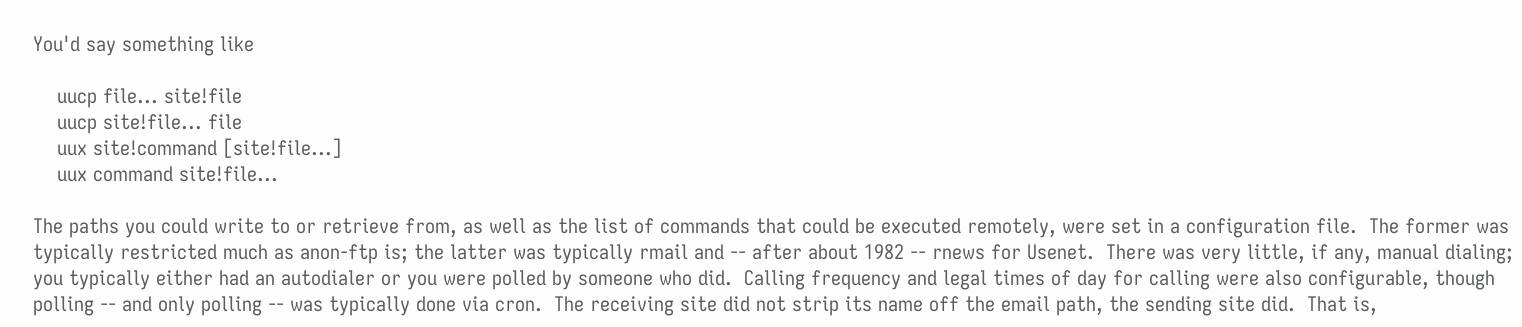You'd say something like

    uucp file... site!file
    uucp site!file... file
    uux site!command [site!file...]
    uux command site!file...

The paths you could write to or retrieve from, as well as the list of commands that could be executed remotely, were set in a configuration file.  The former was typically restricted much as anon-ftp is; the latter was typically rmail and -- after about 1982 -- rnews for Usenet.  There was very little, if any, manual dialing; you typically either had an autodialer or you were polled by someone who did.  Calling frequency and legal times of day for calling were also configurable, though polling -- and only polling -- was typically done via cron.  The receiving site did not strip its name off the email path, the sending site did.  That is,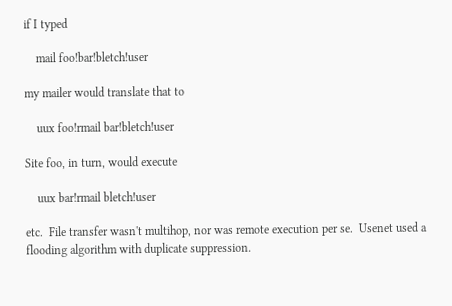if I typed

    mail foo!bar!bletch!user

my mailer would translate that to

    uux foo!rmail bar!bletch!user

Site foo, in turn, would execute

    uux bar!rmail bletch!user

etc.  File transfer wasn't multihop, nor was remote execution per se.  Usenet used a flooding algorithm with duplicate suppression.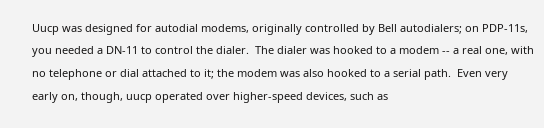Uucp was designed for autodial modems, originally controlled by Bell autodialers; on PDP-11s, you needed a DN-11 to control the dialer.  The dialer was hooked to a modem -- a real one, with no telephone or dial attached to it; the modem was also hooked to a serial path.  Even very early on, though, uucp operated over higher-speed devices, such as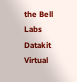the Bell Labs Datakit Virtual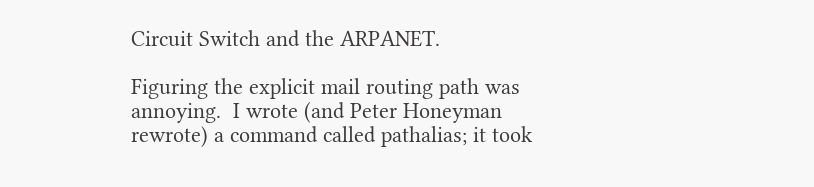Circuit Switch and the ARPANET.

Figuring the explicit mail routing path was annoying.  I wrote (and Peter Honeyman rewrote) a command called pathalias; it took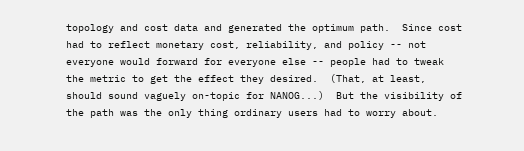topology and cost data and generated the optimum path.  Since cost had to reflect monetary cost, reliability, and policy -- not everyone would forward for everyone else -- people had to tweak the metric to get the effect they desired.  (That, at least, should sound vaguely on-topic for NANOG...)  But the visibility of the path was the only thing ordinary users had to worry about.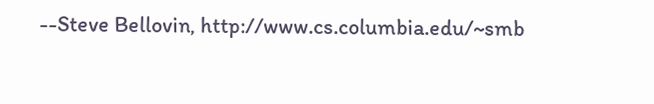--Steve Bellovin, http://www.cs.columbia.edu/~smb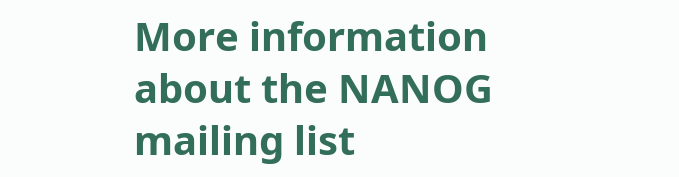More information about the NANOG mailing list